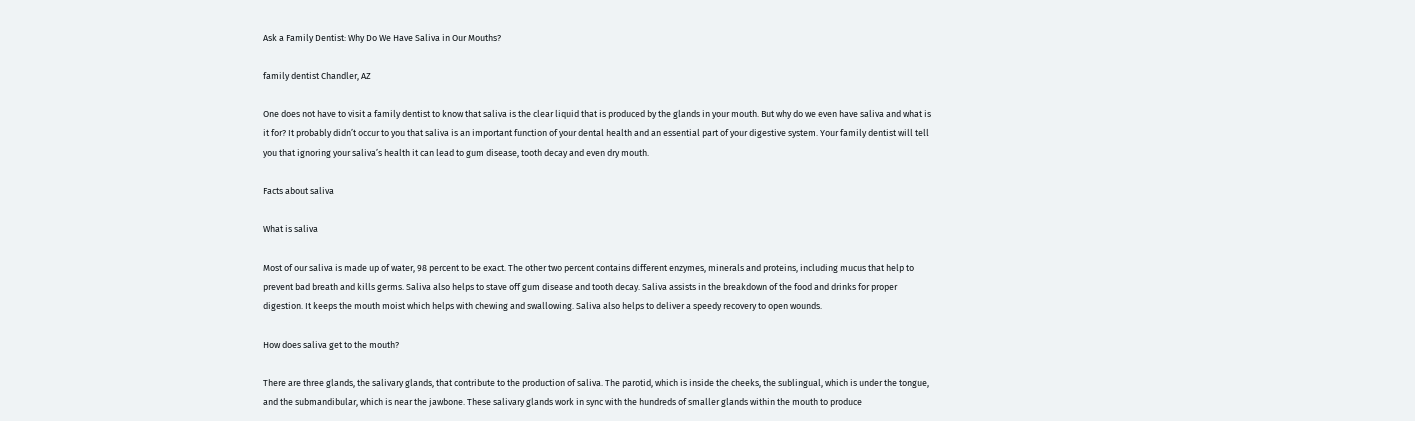Ask a Family Dentist: Why Do We Have Saliva in Our Mouths?

family dentist Chandler, AZ

One does not have to visit a family dentist to know that saliva is the clear liquid that is produced by the glands in your mouth. But why do we even have saliva and what is it for? It probably didn’t occur to you that saliva is an important function of your dental health and an essential part of your digestive system. Your family dentist will tell you that ignoring your saliva’s health it can lead to gum disease, tooth decay and even dry mouth.

Facts about saliva

What is saliva

Most of our saliva is made up of water, 98 percent to be exact. The other two percent contains different enzymes, minerals and proteins, including mucus that help to prevent bad breath and kills germs. Saliva also helps to stave off gum disease and tooth decay. Saliva assists in the breakdown of the food and drinks for proper digestion. It keeps the mouth moist which helps with chewing and swallowing. Saliva also helps to deliver a speedy recovery to open wounds.

How does saliva get to the mouth?

There are three glands, the salivary glands, that contribute to the production of saliva. The parotid, which is inside the cheeks, the sublingual, which is under the tongue, and the submandibular, which is near the jawbone. These salivary glands work in sync with the hundreds of smaller glands within the mouth to produce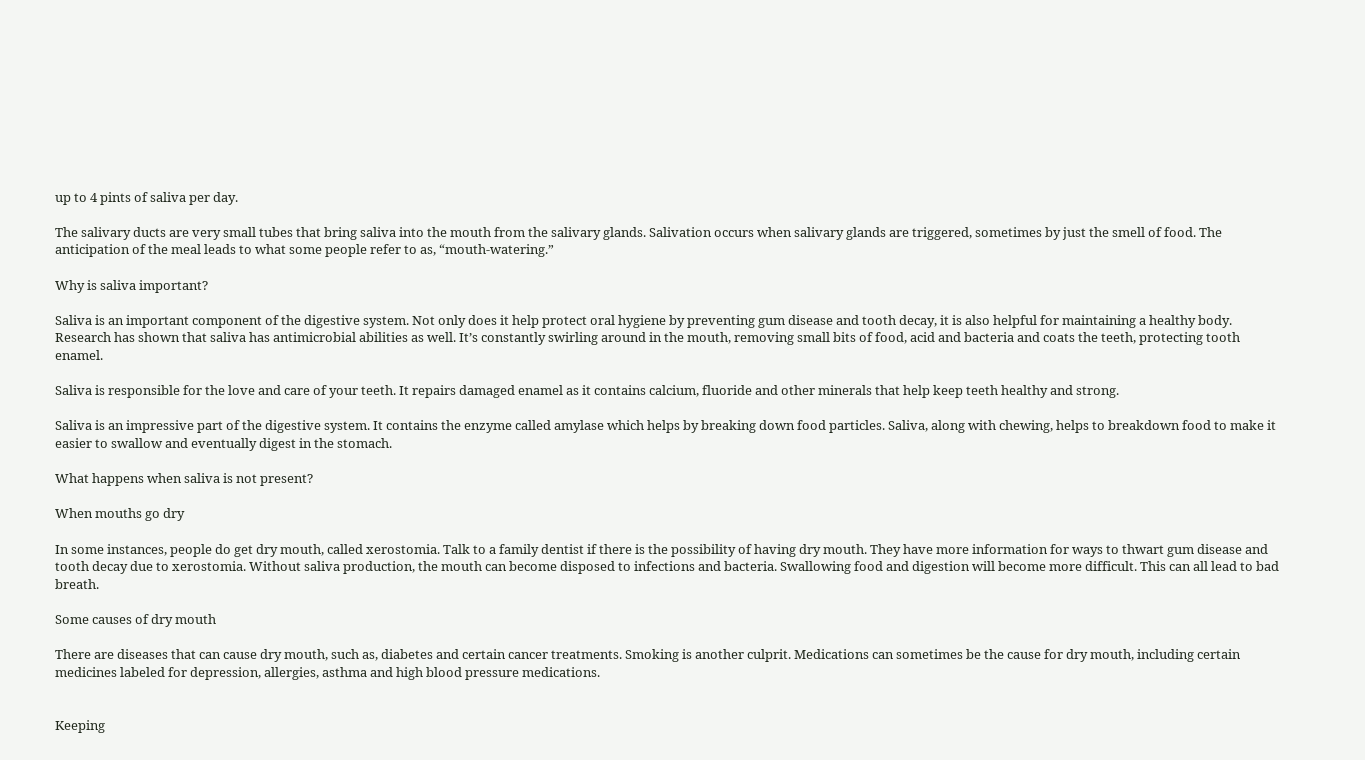up to 4 pints of saliva per day.

The salivary ducts are very small tubes that bring saliva into the mouth from the salivary glands. Salivation occurs when salivary glands are triggered, sometimes by just the smell of food. The anticipation of the meal leads to what some people refer to as, “mouth-watering.”

Why is saliva important?

Saliva is an important component of the digestive system. Not only does it help protect oral hygiene by preventing gum disease and tooth decay, it is also helpful for maintaining a healthy body. Research has shown that saliva has antimicrobial abilities as well. It’s constantly swirling around in the mouth, removing small bits of food, acid and bacteria and coats the teeth, protecting tooth enamel.

Saliva is responsible for the love and care of your teeth. It repairs damaged enamel as it contains calcium, fluoride and other minerals that help keep teeth healthy and strong.

Saliva is an impressive part of the digestive system. It contains the enzyme called amylase which helps by breaking down food particles. Saliva, along with chewing, helps to breakdown food to make it easier to swallow and eventually digest in the stomach.

What happens when saliva is not present?

When mouths go dry

In some instances, people do get dry mouth, called xerostomia. Talk to a family dentist if there is the possibility of having dry mouth. They have more information for ways to thwart gum disease and tooth decay due to xerostomia. Without saliva production, the mouth can become disposed to infections and bacteria. Swallowing food and digestion will become more difficult. This can all lead to bad breath.

Some causes of dry mouth

There are diseases that can cause dry mouth, such as, diabetes and certain cancer treatments. Smoking is another culprit. Medications can sometimes be the cause for dry mouth, including certain medicines labeled for depression, allergies, asthma and high blood pressure medications.


Keeping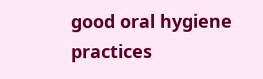good oral hygiene practices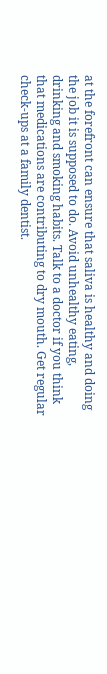at the forefront can ensure that saliva is healthy and doing the job it is supposed to do. Avoid unhealthy eating, drinking and smoking habits. Talk to a doctor if you think that medications are contributing to dry mouth. Get regular check-ups at a family dentist.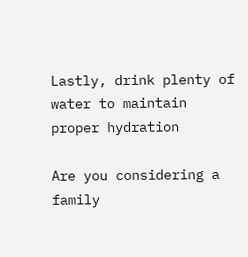Lastly, drink plenty of water to maintain proper hydration

Are you considering a family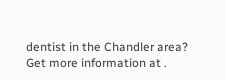dentist in the Chandler area? Get more information at .